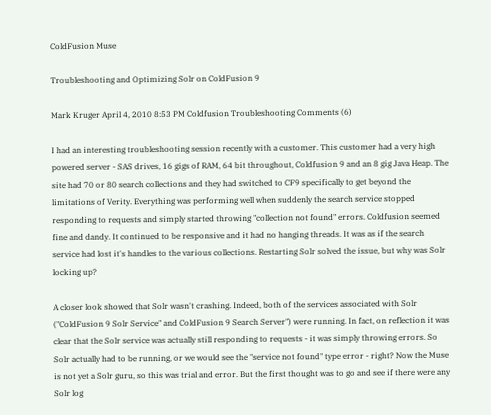ColdFusion Muse

Troubleshooting and Optimizing Solr on ColdFusion 9

Mark Kruger April 4, 2010 8:53 PM Coldfusion Troubleshooting Comments (6)

I had an interesting troubleshooting session recently with a customer. This customer had a very high powered server - SAS drives, 16 gigs of RAM, 64 bit throughout, Coldfusion 9 and an 8 gig Java Heap. The site had 70 or 80 search collections and they had switched to CF9 specifically to get beyond the limitations of Verity. Everything was performing well when suddenly the search service stopped responding to requests and simply started throwing "collection not found" errors. Coldfusion seemed fine and dandy. It continued to be responsive and it had no hanging threads. It was as if the search service had lost it's handles to the various collections. Restarting Solr solved the issue, but why was Solr locking up?

A closer look showed that Solr wasn't crashing. Indeed, both of the services associated with Solr ("ColdFusion 9 Solr Service" and ColdFusion 9 Search Server") were running. In fact, on reflection it was clear that the Solr service was actually still responding to requests - it was simply throwing errors. So Solr actually had to be running, or we would see the "service not found" type error - right? Now the Muse is not yet a Solr guru, so this was trial and error. But the first thought was to go and see if there were any Solr log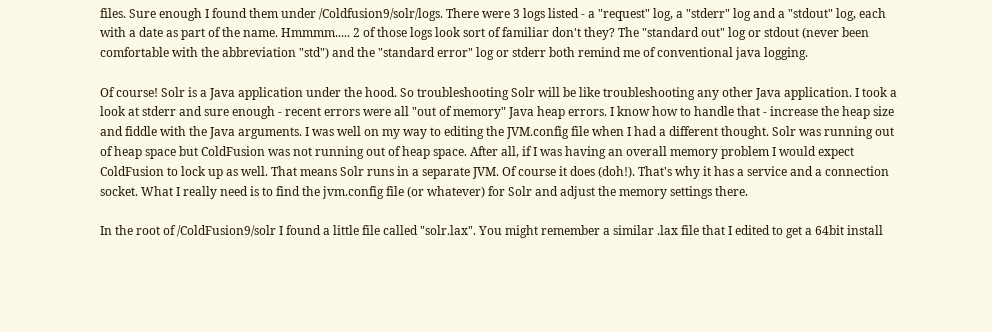files. Sure enough I found them under /Coldfusion9/solr/logs. There were 3 logs listed - a "request" log, a "stderr" log and a "stdout" log, each with a date as part of the name. Hmmmm..... 2 of those logs look sort of familiar don't they? The "standard out" log or stdout (never been comfortable with the abbreviation "std") and the "standard error" log or stderr both remind me of conventional java logging.

Of course! Solr is a Java application under the hood. So troubleshooting Solr will be like troubleshooting any other Java application. I took a look at stderr and sure enough - recent errors were all "out of memory" Java heap errors. I know how to handle that - increase the heap size and fiddle with the Java arguments. I was well on my way to editing the JVM.config file when I had a different thought. Solr was running out of heap space but ColdFusion was not running out of heap space. After all, if I was having an overall memory problem I would expect ColdFusion to lock up as well. That means Solr runs in a separate JVM. Of course it does (doh!). That's why it has a service and a connection socket. What I really need is to find the jvm.config file (or whatever) for Solr and adjust the memory settings there.

In the root of /ColdFusion9/solr I found a little file called "solr.lax". You might remember a similar .lax file that I edited to get a 64bit install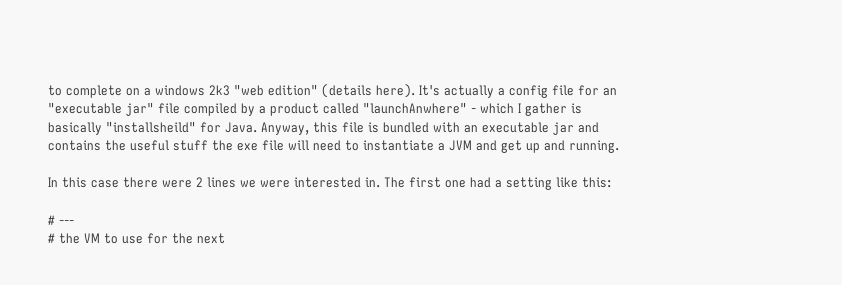to complete on a windows 2k3 "web edition" (details here). It's actually a config file for an "executable jar" file compiled by a product called "launchAnwhere" - which I gather is basically "installsheild" for Java. Anyway, this file is bundled with an executable jar and contains the useful stuff the exe file will need to instantiate a JVM and get up and running.

In this case there were 2 lines we were interested in. The first one had a setting like this:

# ---
# the VM to use for the next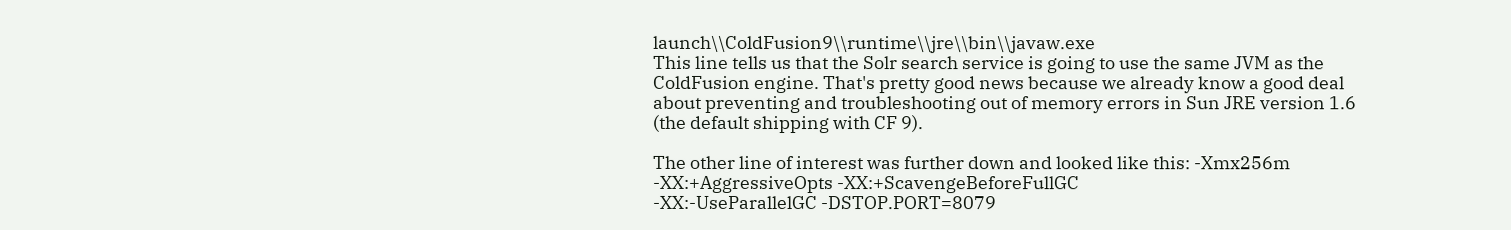launch\\ColdFusion9\\runtime\\jre\\bin\\javaw.exe
This line tells us that the Solr search service is going to use the same JVM as the ColdFusion engine. That's pretty good news because we already know a good deal about preventing and troubleshooting out of memory errors in Sun JRE version 1.6 (the default shipping with CF 9).

The other line of interest was further down and looked like this: -Xmx256m
-XX:+AggressiveOpts -XX:+ScavengeBeforeFullGC
-XX:-UseParallelGC -DSTOP.PORT=8079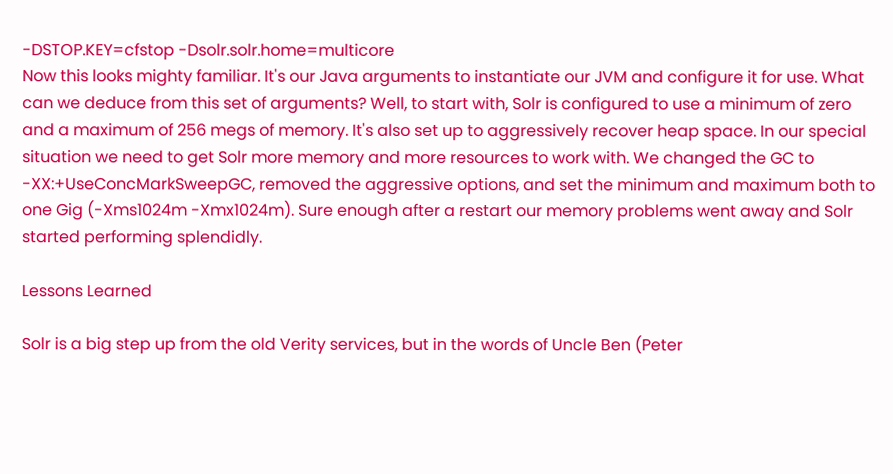-DSTOP.KEY=cfstop -Dsolr.solr.home=multicore
Now this looks mighty familiar. It's our Java arguments to instantiate our JVM and configure it for use. What can we deduce from this set of arguments? Well, to start with, Solr is configured to use a minimum of zero and a maximum of 256 megs of memory. It's also set up to aggressively recover heap space. In our special situation we need to get Solr more memory and more resources to work with. We changed the GC to -XX:+UseConcMarkSweepGC, removed the aggressive options, and set the minimum and maximum both to one Gig (-Xms1024m -Xmx1024m). Sure enough after a restart our memory problems went away and Solr started performing splendidly.

Lessons Learned

Solr is a big step up from the old Verity services, but in the words of Uncle Ben (Peter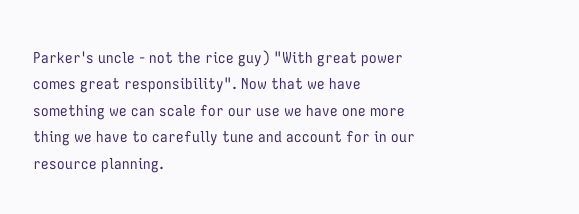Parker's uncle - not the rice guy) "With great power comes great responsibility". Now that we have something we can scale for our use we have one more thing we have to carefully tune and account for in our resource planning.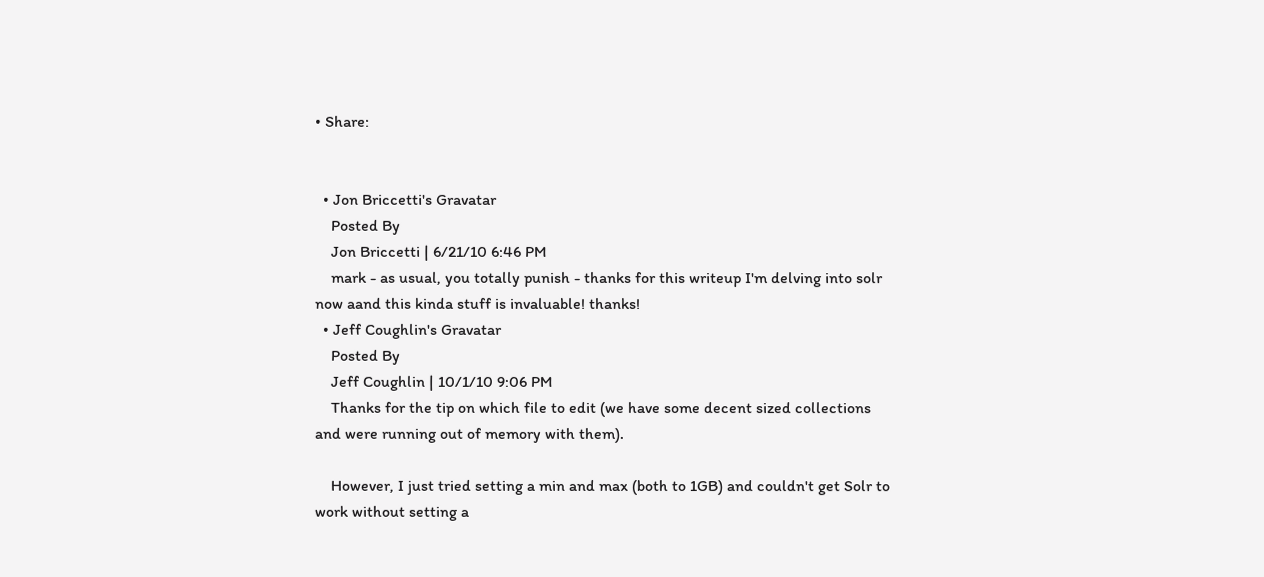• Share:


  • Jon Briccetti's Gravatar
    Posted By
    Jon Briccetti | 6/21/10 6:46 PM
    mark - as usual, you totally punish - thanks for this writeup I'm delving into solr now aand this kinda stuff is invaluable! thanks!
  • Jeff Coughlin's Gravatar
    Posted By
    Jeff Coughlin | 10/1/10 9:06 PM
    Thanks for the tip on which file to edit (we have some decent sized collections and were running out of memory with them).

    However, I just tried setting a min and max (both to 1GB) and couldn't get Solr to work without setting a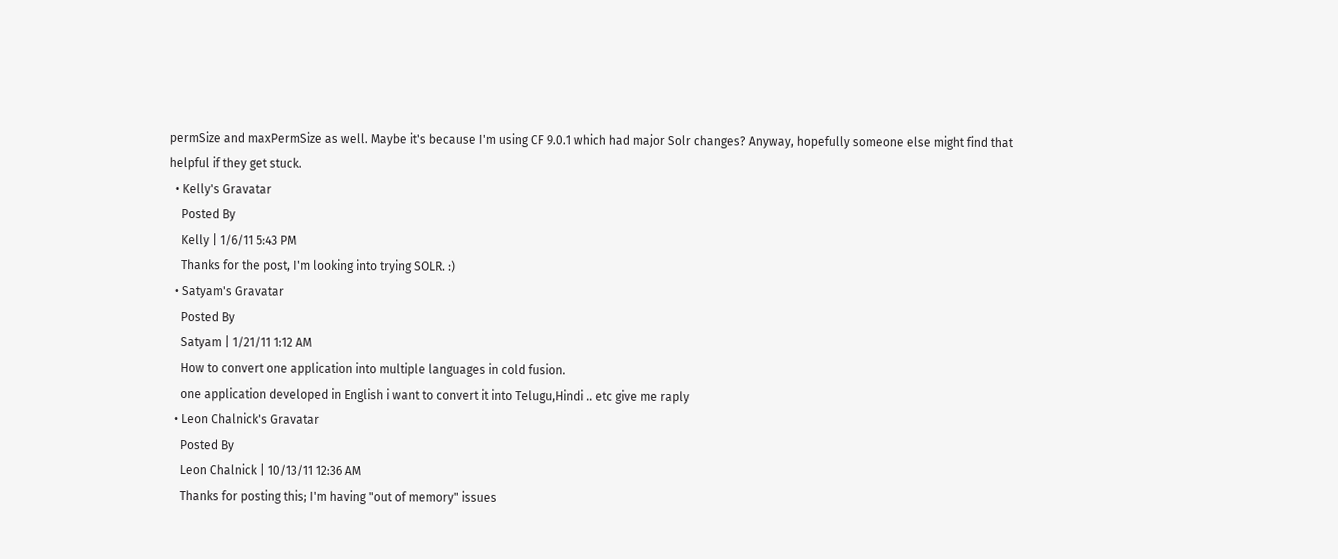permSize and maxPermSize as well. Maybe it's because I'm using CF 9.0.1 which had major Solr changes? Anyway, hopefully someone else might find that helpful if they get stuck.
  • Kelly's Gravatar
    Posted By
    Kelly | 1/6/11 5:43 PM
    Thanks for the post, I'm looking into trying SOLR. :)
  • Satyam's Gravatar
    Posted By
    Satyam | 1/21/11 1:12 AM
    How to convert one application into multiple languages in cold fusion.
    one application developed in English i want to convert it into Telugu,Hindi .. etc give me raply
  • Leon Chalnick's Gravatar
    Posted By
    Leon Chalnick | 10/13/11 12:36 AM
    Thanks for posting this; I'm having "out of memory" issues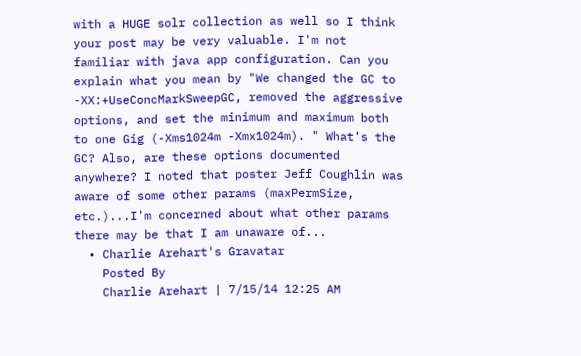with a HUGE solr collection as well so I think your post may be very valuable. I'm not familiar with java app configuration. Can you explain what you mean by "We changed the GC to -XX:+UseConcMarkSweepGC, removed the aggressive options, and set the minimum and maximum both to one Gig (-Xms1024m -Xmx1024m). " What's the GC? Also, are these options documented anywhere? I noted that poster Jeff Coughlin was aware of some other params (maxPermSize, etc.)...I'm concerned about what other params there may be that I am unaware of...
  • Charlie Arehart's Gravatar
    Posted By
    Charlie Arehart | 7/15/14 12:25 AM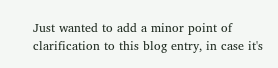Just wanted to add a minor point of clarification to this blog entry, in case it's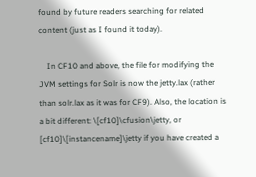found by future readers searching for related content (just as I found it today).

    In CF10 and above, the file for modifying the JVM settings for Solr is now the jetty.lax (rather than solr.lax as it was for CF9). Also, the location is a bit different: \[cf10]\cfusion\jetty, or [cf10]\[instancename]\jetty if you have created a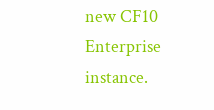new CF10 Enterprise instance.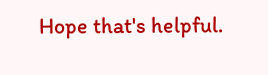Hope that's helpful.